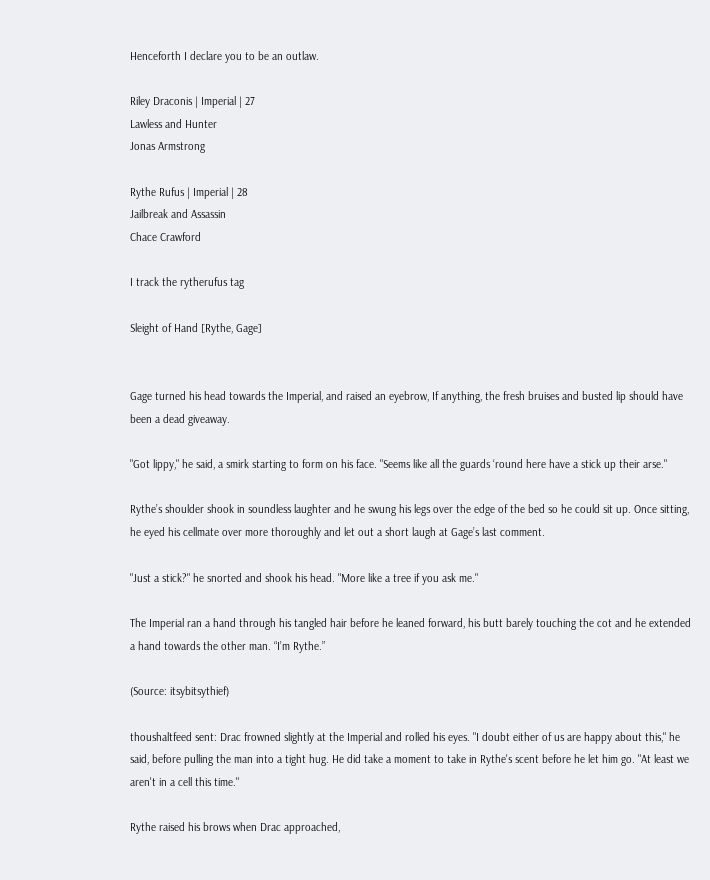Henceforth I declare you to be an outlaw.

Riley Draconis | Imperial | 27
Lawless and Hunter
Jonas Armstrong

Rythe Rufus | Imperial | 28
Jailbreak and Assassin
Chace Crawford

I track the rytherufus tag

Sleight of Hand [Rythe, Gage]


Gage turned his head towards the Imperial, and raised an eyebrow, If anything, the fresh bruises and busted lip should have been a dead giveaway.

"Got lippy," he said, a smirk starting to form on his face. "Seems like all the guards ‘round here have a stick up their arse."

Rythe’s shoulder shook in soundless laughter and he swung his legs over the edge of the bed so he could sit up. Once sitting, he eyed his cellmate over more thoroughly and let out a short laugh at Gage’s last comment.

"Just a stick?" he snorted and shook his head. "More like a tree if you ask me."

The Imperial ran a hand through his tangled hair before he leaned forward, his butt barely touching the cot and he extended a hand towards the other man. “I’m Rythe.”

(Source: itsybitsythief)

thoushaltfeed sent: Drac frowned slightly at the Imperial and rolled his eyes. "I doubt either of us are happy about this," he said, before pulling the man into a tight hug. He did take a moment to take in Rythe's scent before he let him go. "At least we aren't in a cell this time."

Rythe raised his brows when Drac approached,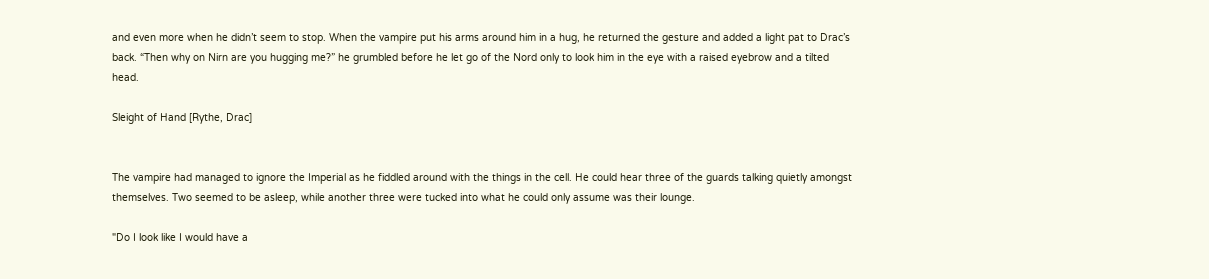and even more when he didn’t seem to stop. When the vampire put his arms around him in a hug, he returned the gesture and added a light pat to Drac’s back. “Then why on Nirn are you hugging me?” he grumbled before he let go of the Nord only to look him in the eye with a raised eyebrow and a tilted head.

Sleight of Hand [Rythe, Drac]


The vampire had managed to ignore the Imperial as he fiddled around with the things in the cell. He could hear three of the guards talking quietly amongst themselves. Two seemed to be asleep, while another three were tucked into what he could only assume was their lounge.

"Do I look like I would have a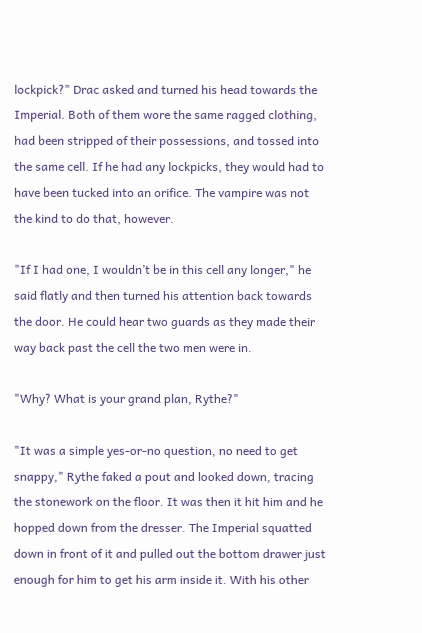lockpick?" Drac asked and turned his head towards the Imperial. Both of them wore the same ragged clothing, had been stripped of their possessions, and tossed into the same cell. If he had any lockpicks, they would had to have been tucked into an orifice. The vampire was not the kind to do that, however.

"If I had one, I wouldn’t be in this cell any longer," he said flatly and then turned his attention back towards the door. He could hear two guards as they made their way back past the cell the two men were in.

"Why? What is your grand plan, Rythe?"

"It was a simple yes-or-no question, no need to get snappy," Rythe faked a pout and looked down, tracing the stonework on the floor. It was then it hit him and he hopped down from the dresser. The Imperial squatted down in front of it and pulled out the bottom drawer just enough for him to get his arm inside it. With his other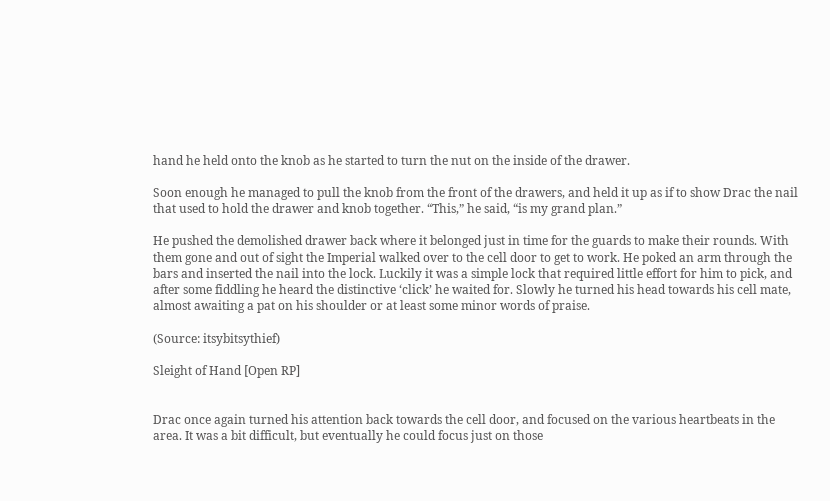hand he held onto the knob as he started to turn the nut on the inside of the drawer.

Soon enough he managed to pull the knob from the front of the drawers, and held it up as if to show Drac the nail that used to hold the drawer and knob together. “This,” he said, “is my grand plan.”

He pushed the demolished drawer back where it belonged just in time for the guards to make their rounds. With them gone and out of sight the Imperial walked over to the cell door to get to work. He poked an arm through the bars and inserted the nail into the lock. Luckily it was a simple lock that required little effort for him to pick, and after some fiddling he heard the distinctive ‘click’ he waited for. Slowly he turned his head towards his cell mate, almost awaiting a pat on his shoulder or at least some minor words of praise.

(Source: itsybitsythief)

Sleight of Hand [Open RP]


Drac once again turned his attention back towards the cell door, and focused on the various heartbeats in the area. It was a bit difficult, but eventually he could focus just on those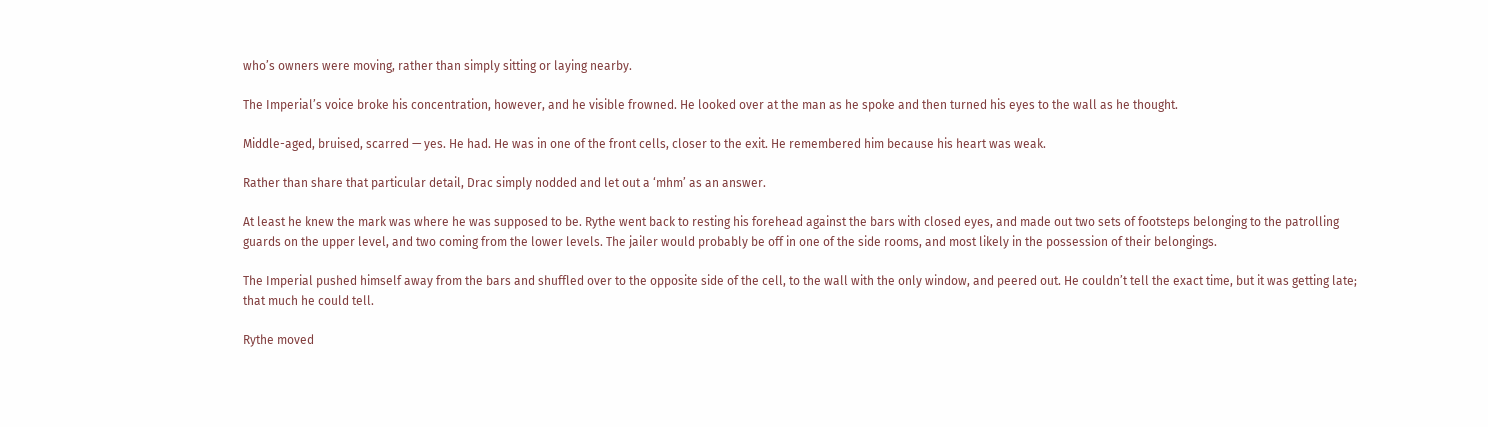who’s owners were moving, rather than simply sitting or laying nearby.

The Imperial’s voice broke his concentration, however, and he visible frowned. He looked over at the man as he spoke and then turned his eyes to the wall as he thought.

Middle-aged, bruised, scarred — yes. He had. He was in one of the front cells, closer to the exit. He remembered him because his heart was weak.

Rather than share that particular detail, Drac simply nodded and let out a ‘mhm’ as an answer.

At least he knew the mark was where he was supposed to be. Rythe went back to resting his forehead against the bars with closed eyes, and made out two sets of footsteps belonging to the patrolling guards on the upper level, and two coming from the lower levels. The jailer would probably be off in one of the side rooms, and most likely in the possession of their belongings.

The Imperial pushed himself away from the bars and shuffled over to the opposite side of the cell, to the wall with the only window, and peered out. He couldn’t tell the exact time, but it was getting late; that much he could tell.

Rythe moved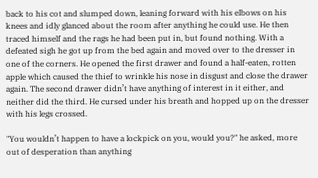back to his cot and slumped down, leaning forward with his elbows on his knees and idly glanced about the room after anything he could use. He then traced himself and the rags he had been put in, but found nothing. With a defeated sigh he got up from the bed again and moved over to the dresser in one of the corners. He opened the first drawer and found a half-eaten, rotten apple which caused the thief to wrinkle his nose in disgust and close the drawer again. The second drawer didn’t have anything of interest in it either, and neither did the third. He cursed under his breath and hopped up on the dresser with his legs crossed.

"You wouldn’t happen to have a lockpick on you, would you?" he asked, more out of desperation than anything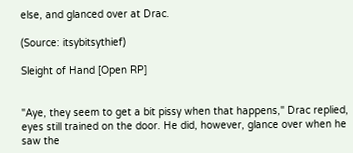else, and glanced over at Drac.

(Source: itsybitsythief)

Sleight of Hand [Open RP]


"Aye, they seem to get a bit pissy when that happens," Drac replied, eyes still trained on the door. He did, however, glance over when he saw the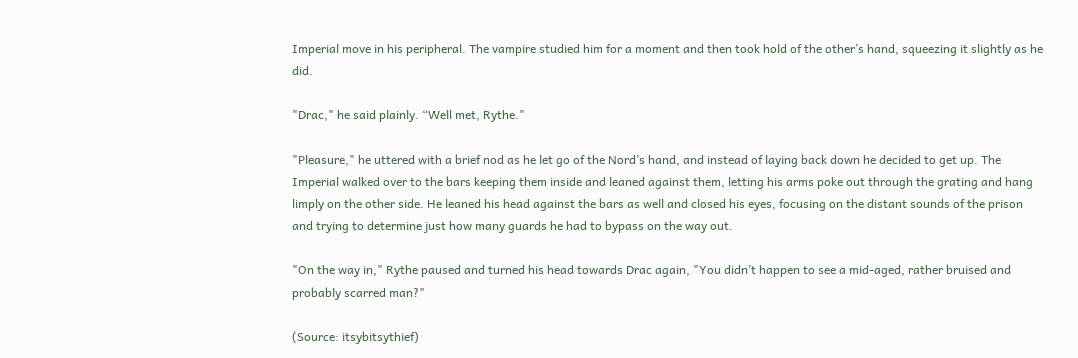Imperial move in his peripheral. The vampire studied him for a moment and then took hold of the other’s hand, squeezing it slightly as he did.

"Drac," he said plainly. “Well met, Rythe."

"Pleasure," he uttered with a brief nod as he let go of the Nord’s hand, and instead of laying back down he decided to get up. The Imperial walked over to the bars keeping them inside and leaned against them, letting his arms poke out through the grating and hang limply on the other side. He leaned his head against the bars as well and closed his eyes, focusing on the distant sounds of the prison and trying to determine just how many guards he had to bypass on the way out.

"On the way in," Rythe paused and turned his head towards Drac again, "You didn’t happen to see a mid-aged, rather bruised and probably scarred man?"

(Source: itsybitsythief)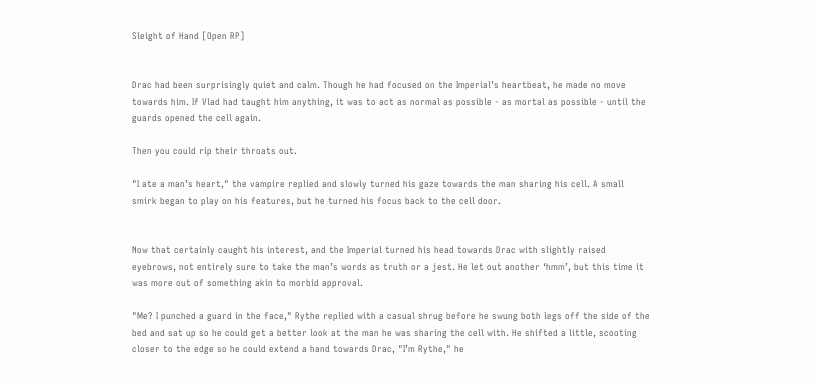Sleight of Hand [Open RP]


Drac had been surprisingly quiet and calm. Though he had focused on the Imperial’s heartbeat, he made no move towards him. If Vlad had taught him anything, it was to act as normal as possible - as mortal as possible - until the guards opened the cell again.

Then you could rip their throats out.

"I ate a man’s heart," the vampire replied and slowly turned his gaze towards the man sharing his cell. A small smirk began to play on his features, but he turned his focus back to the cell door.


Now that certainly caught his interest, and the Imperial turned his head towards Drac with slightly raised eyebrows, not entirely sure to take the man’s words as truth or a jest. He let out another ‘hmm’, but this time it was more out of something akin to morbid approval.

"Me? I punched a guard in the face," Rythe replied with a casual shrug before he swung both legs off the side of the bed and sat up so he could get a better look at the man he was sharing the cell with. He shifted a little, scooting closer to the edge so he could extend a hand towards Drac, "I’m Rythe," he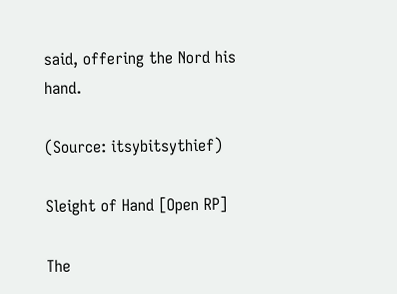said, offering the Nord his hand.

(Source: itsybitsythief)

Sleight of Hand [Open RP]

The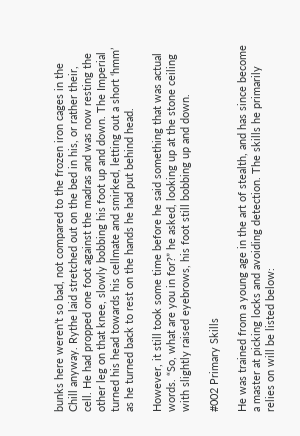bunks here weren’t so bad, not compared to the frozen iron cages in the Chill anyway. Rythe laid stretched out on the bed in his, or rather their, cell. He had propped one foot against the madras and was now resting the other leg on that knee, slowly bobbing his foot up and down. The Imperial turned his head towards his cellmate and smirked, letting out a short ‘hmm’ as he turned back to rest on the hands he had put behind head.

However, it still took some time before he said something that was actual words. “So, what are you in for?” he asked, looking up at the stone ceiling with slightly raised eyebrows, his foot still bobbing up and down.

#002 Primary Skills

He was trained from a young age in the art of stealth, and has since become a master at picking locks and avoiding detection. The skills he primarily relies on will be listed below: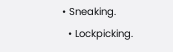• Sneaking.
  • Lockpicking.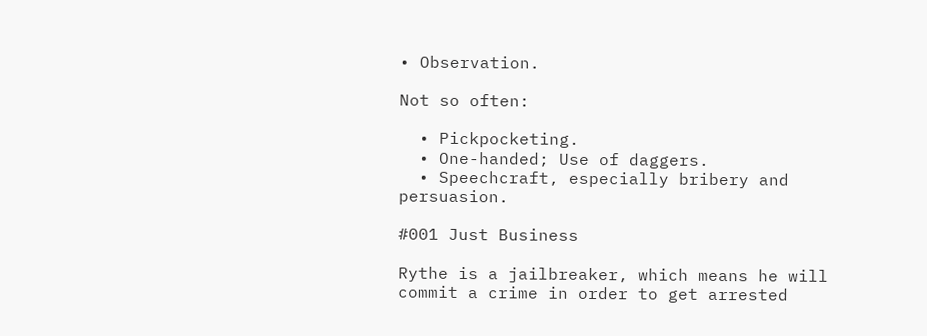• Observation.

Not so often:

  • Pickpocketing.
  • One-handed; Use of daggers.
  • Speechcraft, especially bribery and persuasion.

#001 Just Business

Rythe is a jailbreaker, which means he will commit a crime in order to get arrested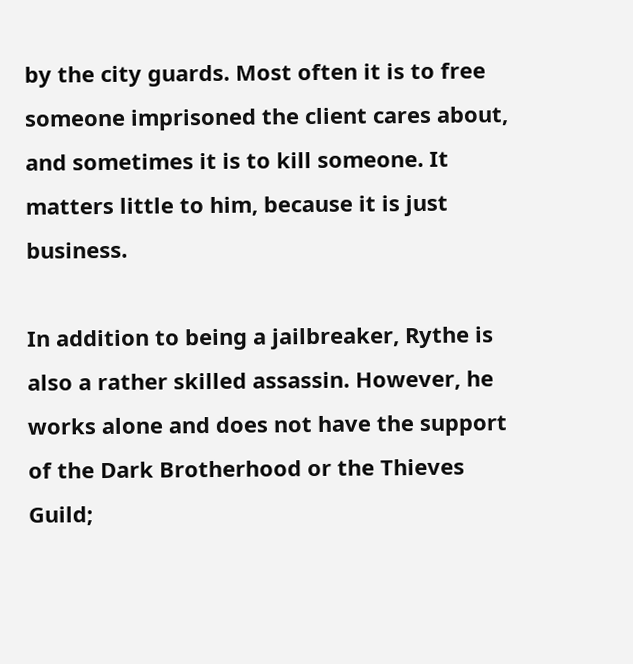by the city guards. Most often it is to free someone imprisoned the client cares about, and sometimes it is to kill someone. It matters little to him, because it is just business.

In addition to being a jailbreaker, Rythe is also a rather skilled assassin. However, he works alone and does not have the support of the Dark Brotherhood or the Thieves Guild;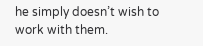he simply doesn’t wish to work with them.